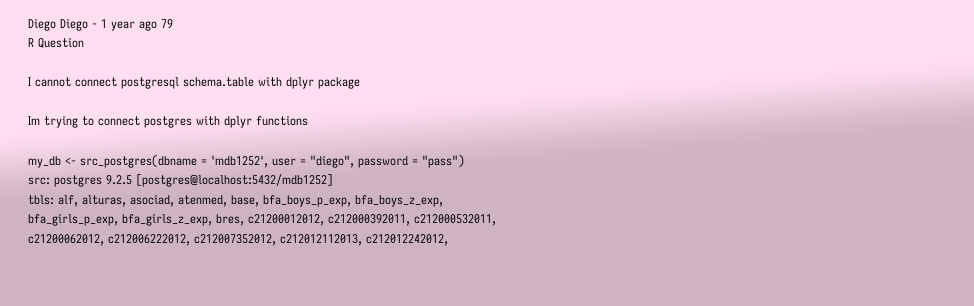Diego Diego - 1 year ago 79
R Question

I cannot connect postgresql schema.table with dplyr package

Im trying to connect postgres with dplyr functions

my_db <- src_postgres(dbname = 'mdb1252', user = "diego", password = "pass")
src: postgres 9.2.5 [postgres@localhost:5432/mdb1252]
tbls: alf, alturas, asociad, atenmed, base, bfa_boys_p_exp, bfa_boys_z_exp,
bfa_girls_p_exp, bfa_girls_z_exp, bres, c21200012012, c212000392011, c212000532011,
c21200062012, c212006222012, c212007352012, c212012112013, c212012242012,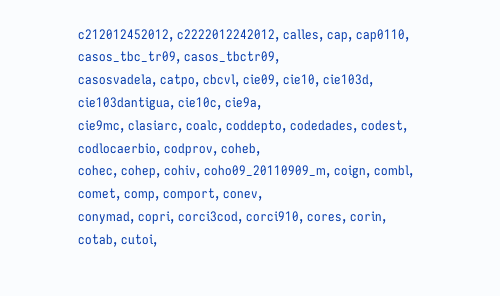c212012452012, c2222012242012, calles, cap, cap0110, casos_tbc_tr09, casos_tbctr09,
casosvadela, catpo, cbcvl, cie09, cie10, cie103d, cie103dantigua, cie10c, cie9a,
cie9mc, clasiarc, coalc, coddepto, codedades, codest, codlocaerbio, codprov, coheb,
cohec, cohep, cohiv, coho09_20110909_m, coign, combl, comet, comp, comport, conev,
conymad, copri, corci3cod, corci910, cores, corin, cotab, cutoi,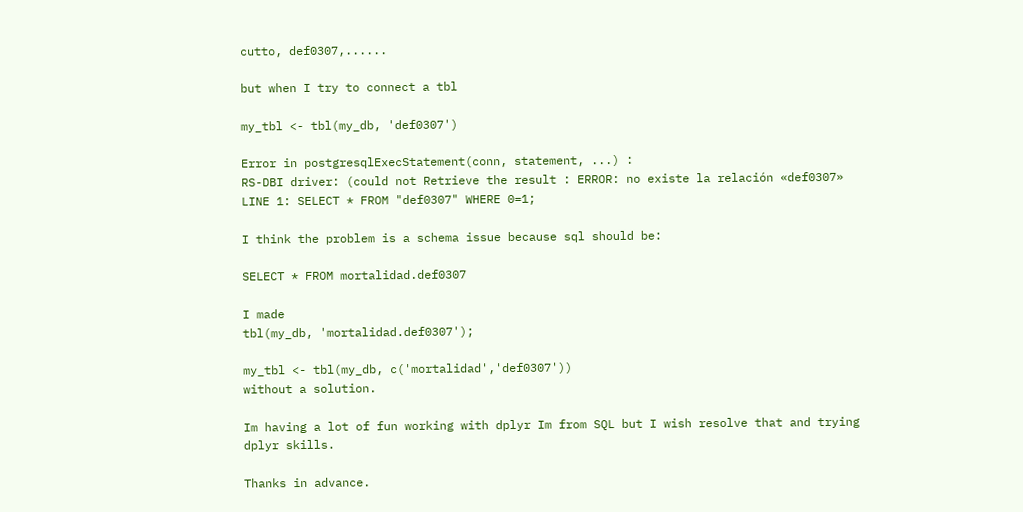cutto, def0307,......

but when I try to connect a tbl

my_tbl <- tbl(my_db, 'def0307')

Error in postgresqlExecStatement(conn, statement, ...) :
RS-DBI driver: (could not Retrieve the result : ERROR: no existe la relación «def0307»
LINE 1: SELECT * FROM "def0307" WHERE 0=1;

I think the problem is a schema issue because sql should be:

SELECT * FROM mortalidad.def0307

I made
tbl(my_db, 'mortalidad.def0307');

my_tbl <- tbl(my_db, c('mortalidad','def0307'))
without a solution.

Im having a lot of fun working with dplyr Im from SQL but I wish resolve that and trying dplyr skills.

Thanks in advance.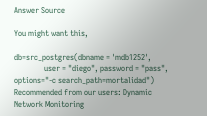Answer Source

You might want this,

db=src_postgres(dbname = 'mdb1252',
               user = "diego", password = "pass", options="-c search_path=mortalidad")
Recommended from our users: Dynamic Network Monitoring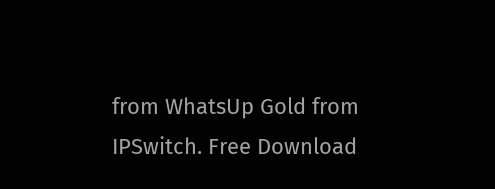from WhatsUp Gold from IPSwitch. Free Download